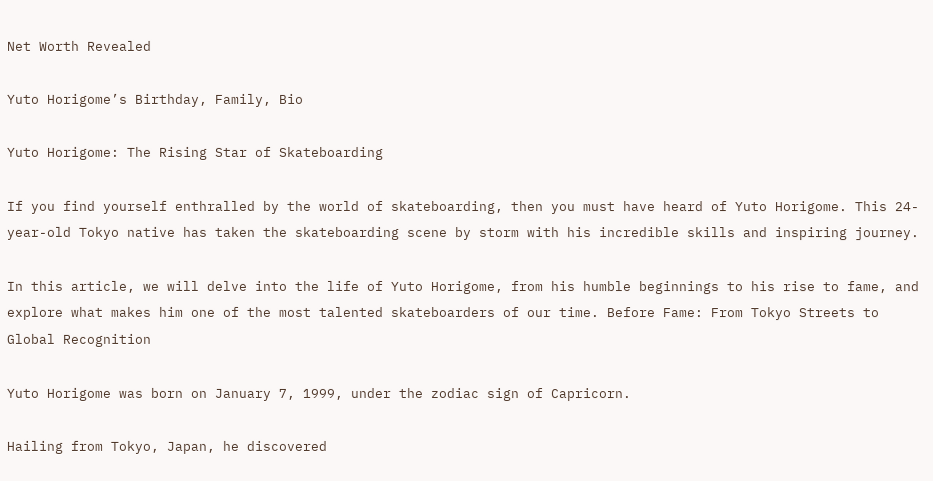Net Worth Revealed

Yuto Horigome’s Birthday, Family, Bio

Yuto Horigome: The Rising Star of Skateboarding

If you find yourself enthralled by the world of skateboarding, then you must have heard of Yuto Horigome. This 24-year-old Tokyo native has taken the skateboarding scene by storm with his incredible skills and inspiring journey.

In this article, we will delve into the life of Yuto Horigome, from his humble beginnings to his rise to fame, and explore what makes him one of the most talented skateboarders of our time. Before Fame: From Tokyo Streets to Global Recognition

Yuto Horigome was born on January 7, 1999, under the zodiac sign of Capricorn.

Hailing from Tokyo, Japan, he discovered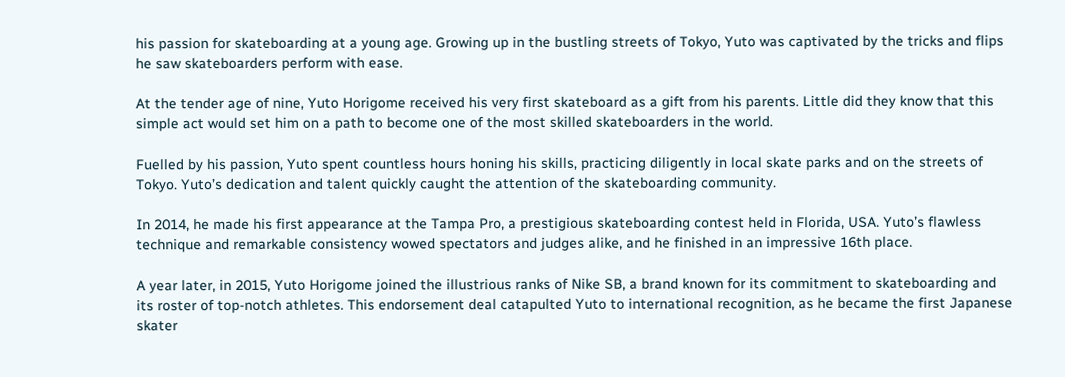his passion for skateboarding at a young age. Growing up in the bustling streets of Tokyo, Yuto was captivated by the tricks and flips he saw skateboarders perform with ease.

At the tender age of nine, Yuto Horigome received his very first skateboard as a gift from his parents. Little did they know that this simple act would set him on a path to become one of the most skilled skateboarders in the world.

Fuelled by his passion, Yuto spent countless hours honing his skills, practicing diligently in local skate parks and on the streets of Tokyo. Yuto’s dedication and talent quickly caught the attention of the skateboarding community.

In 2014, he made his first appearance at the Tampa Pro, a prestigious skateboarding contest held in Florida, USA. Yuto’s flawless technique and remarkable consistency wowed spectators and judges alike, and he finished in an impressive 16th place.

A year later, in 2015, Yuto Horigome joined the illustrious ranks of Nike SB, a brand known for its commitment to skateboarding and its roster of top-notch athletes. This endorsement deal catapulted Yuto to international recognition, as he became the first Japanese skater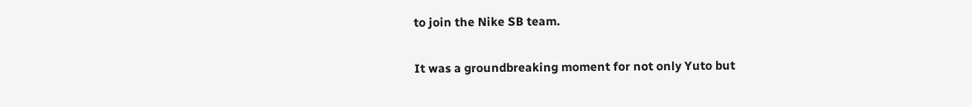to join the Nike SB team.

It was a groundbreaking moment for not only Yuto but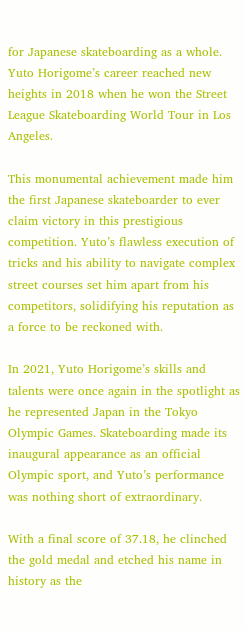for Japanese skateboarding as a whole. Yuto Horigome’s career reached new heights in 2018 when he won the Street League Skateboarding World Tour in Los Angeles.

This monumental achievement made him the first Japanese skateboarder to ever claim victory in this prestigious competition. Yuto’s flawless execution of tricks and his ability to navigate complex street courses set him apart from his competitors, solidifying his reputation as a force to be reckoned with.

In 2021, Yuto Horigome’s skills and talents were once again in the spotlight as he represented Japan in the Tokyo Olympic Games. Skateboarding made its inaugural appearance as an official Olympic sport, and Yuto’s performance was nothing short of extraordinary.

With a final score of 37.18, he clinched the gold medal and etched his name in history as the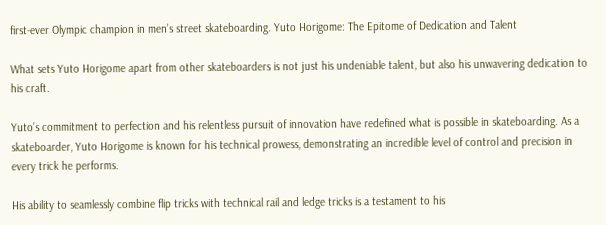first-ever Olympic champion in men’s street skateboarding. Yuto Horigome: The Epitome of Dedication and Talent

What sets Yuto Horigome apart from other skateboarders is not just his undeniable talent, but also his unwavering dedication to his craft.

Yuto’s commitment to perfection and his relentless pursuit of innovation have redefined what is possible in skateboarding. As a skateboarder, Yuto Horigome is known for his technical prowess, demonstrating an incredible level of control and precision in every trick he performs.

His ability to seamlessly combine flip tricks with technical rail and ledge tricks is a testament to his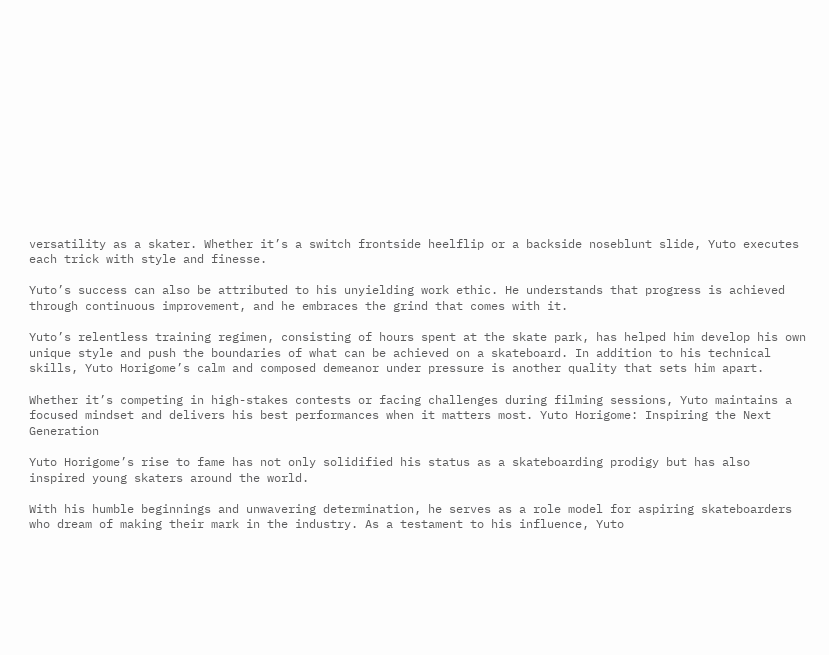versatility as a skater. Whether it’s a switch frontside heelflip or a backside noseblunt slide, Yuto executes each trick with style and finesse.

Yuto’s success can also be attributed to his unyielding work ethic. He understands that progress is achieved through continuous improvement, and he embraces the grind that comes with it.

Yuto’s relentless training regimen, consisting of hours spent at the skate park, has helped him develop his own unique style and push the boundaries of what can be achieved on a skateboard. In addition to his technical skills, Yuto Horigome’s calm and composed demeanor under pressure is another quality that sets him apart.

Whether it’s competing in high-stakes contests or facing challenges during filming sessions, Yuto maintains a focused mindset and delivers his best performances when it matters most. Yuto Horigome: Inspiring the Next Generation

Yuto Horigome’s rise to fame has not only solidified his status as a skateboarding prodigy but has also inspired young skaters around the world.

With his humble beginnings and unwavering determination, he serves as a role model for aspiring skateboarders who dream of making their mark in the industry. As a testament to his influence, Yuto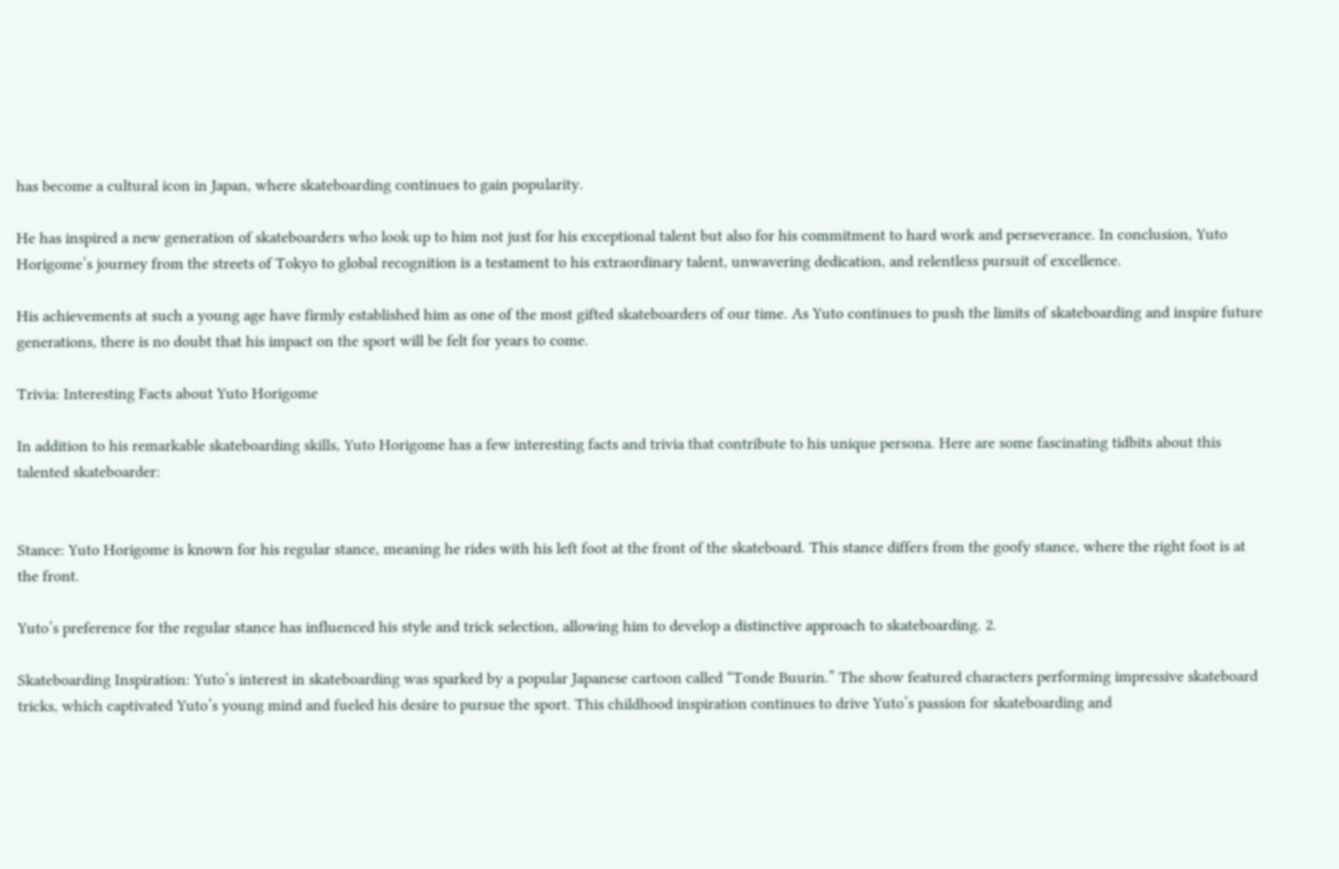has become a cultural icon in Japan, where skateboarding continues to gain popularity.

He has inspired a new generation of skateboarders who look up to him not just for his exceptional talent but also for his commitment to hard work and perseverance. In conclusion, Yuto Horigome’s journey from the streets of Tokyo to global recognition is a testament to his extraordinary talent, unwavering dedication, and relentless pursuit of excellence.

His achievements at such a young age have firmly established him as one of the most gifted skateboarders of our time. As Yuto continues to push the limits of skateboarding and inspire future generations, there is no doubt that his impact on the sport will be felt for years to come.

Trivia: Interesting Facts about Yuto Horigome

In addition to his remarkable skateboarding skills, Yuto Horigome has a few interesting facts and trivia that contribute to his unique persona. Here are some fascinating tidbits about this talented skateboarder:


Stance: Yuto Horigome is known for his regular stance, meaning he rides with his left foot at the front of the skateboard. This stance differs from the goofy stance, where the right foot is at the front.

Yuto’s preference for the regular stance has influenced his style and trick selection, allowing him to develop a distinctive approach to skateboarding. 2.

Skateboarding Inspiration: Yuto’s interest in skateboarding was sparked by a popular Japanese cartoon called “Tonde Buurin.” The show featured characters performing impressive skateboard tricks, which captivated Yuto’s young mind and fueled his desire to pursue the sport. This childhood inspiration continues to drive Yuto’s passion for skateboarding and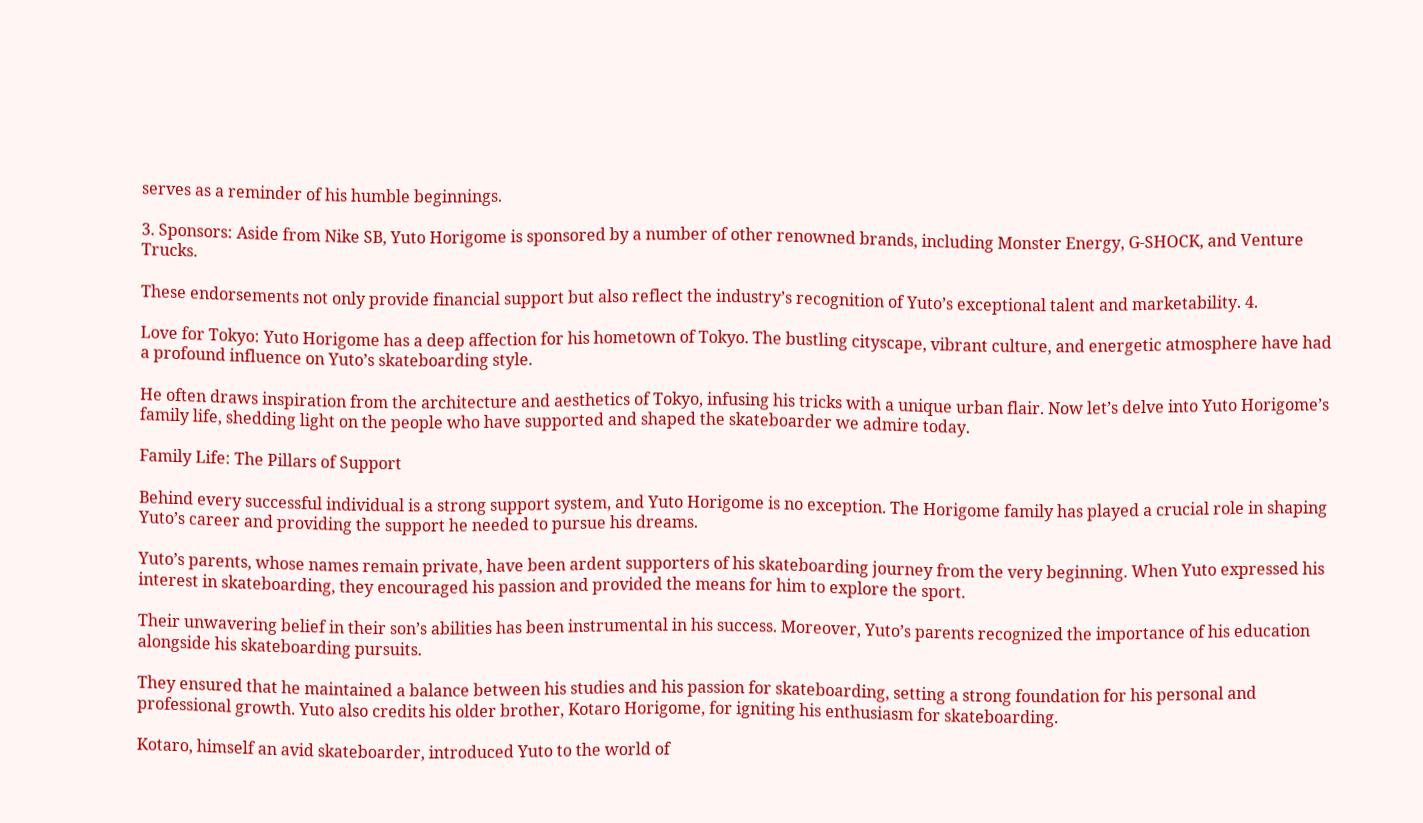serves as a reminder of his humble beginnings.

3. Sponsors: Aside from Nike SB, Yuto Horigome is sponsored by a number of other renowned brands, including Monster Energy, G-SHOCK, and Venture Trucks.

These endorsements not only provide financial support but also reflect the industry’s recognition of Yuto’s exceptional talent and marketability. 4.

Love for Tokyo: Yuto Horigome has a deep affection for his hometown of Tokyo. The bustling cityscape, vibrant culture, and energetic atmosphere have had a profound influence on Yuto’s skateboarding style.

He often draws inspiration from the architecture and aesthetics of Tokyo, infusing his tricks with a unique urban flair. Now let’s delve into Yuto Horigome’s family life, shedding light on the people who have supported and shaped the skateboarder we admire today.

Family Life: The Pillars of Support

Behind every successful individual is a strong support system, and Yuto Horigome is no exception. The Horigome family has played a crucial role in shaping Yuto’s career and providing the support he needed to pursue his dreams.

Yuto’s parents, whose names remain private, have been ardent supporters of his skateboarding journey from the very beginning. When Yuto expressed his interest in skateboarding, they encouraged his passion and provided the means for him to explore the sport.

Their unwavering belief in their son’s abilities has been instrumental in his success. Moreover, Yuto’s parents recognized the importance of his education alongside his skateboarding pursuits.

They ensured that he maintained a balance between his studies and his passion for skateboarding, setting a strong foundation for his personal and professional growth. Yuto also credits his older brother, Kotaro Horigome, for igniting his enthusiasm for skateboarding.

Kotaro, himself an avid skateboarder, introduced Yuto to the world of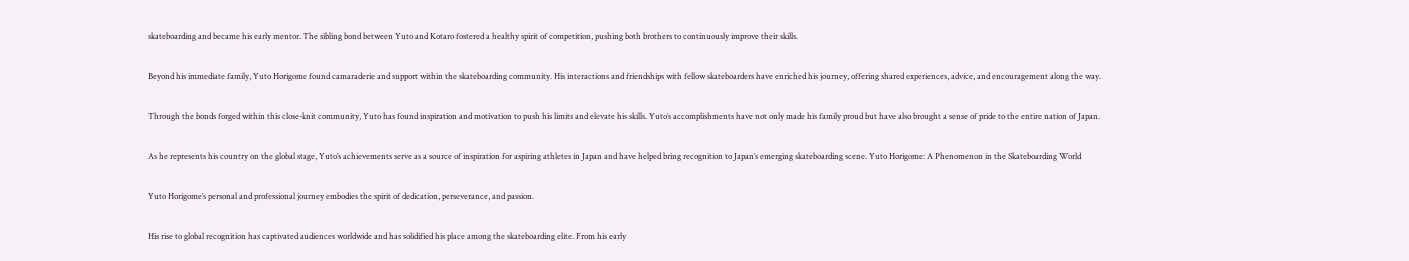skateboarding and became his early mentor. The sibling bond between Yuto and Kotaro fostered a healthy spirit of competition, pushing both brothers to continuously improve their skills.

Beyond his immediate family, Yuto Horigome found camaraderie and support within the skateboarding community. His interactions and friendships with fellow skateboarders have enriched his journey, offering shared experiences, advice, and encouragement along the way.

Through the bonds forged within this close-knit community, Yuto has found inspiration and motivation to push his limits and elevate his skills. Yuto’s accomplishments have not only made his family proud but have also brought a sense of pride to the entire nation of Japan.

As he represents his country on the global stage, Yuto’s achievements serve as a source of inspiration for aspiring athletes in Japan and have helped bring recognition to Japan’s emerging skateboarding scene. Yuto Horigome: A Phenomenon in the Skateboarding World

Yuto Horigome’s personal and professional journey embodies the spirit of dedication, perseverance, and passion.

His rise to global recognition has captivated audiences worldwide and has solidified his place among the skateboarding elite. From his early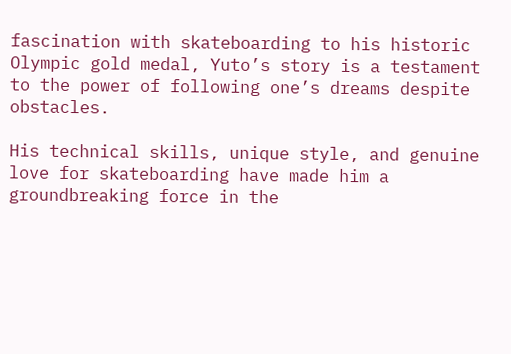fascination with skateboarding to his historic Olympic gold medal, Yuto’s story is a testament to the power of following one’s dreams despite obstacles.

His technical skills, unique style, and genuine love for skateboarding have made him a groundbreaking force in the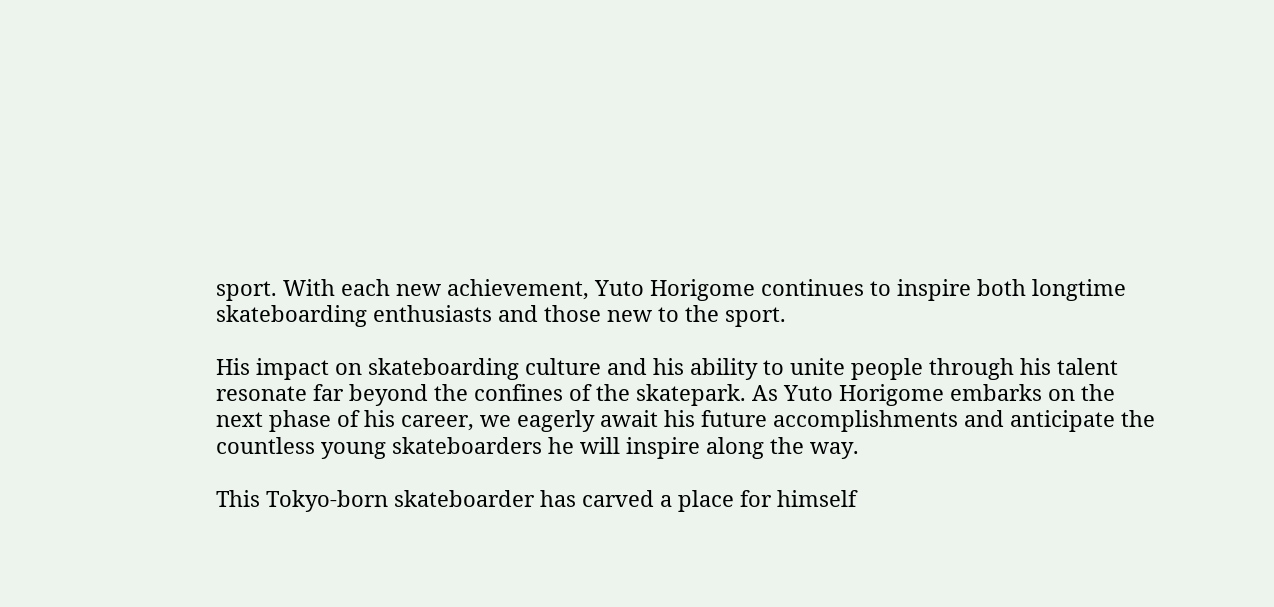sport. With each new achievement, Yuto Horigome continues to inspire both longtime skateboarding enthusiasts and those new to the sport.

His impact on skateboarding culture and his ability to unite people through his talent resonate far beyond the confines of the skatepark. As Yuto Horigome embarks on the next phase of his career, we eagerly await his future accomplishments and anticipate the countless young skateboarders he will inspire along the way.

This Tokyo-born skateboarder has carved a place for himself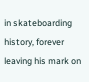in skateboarding history, forever leaving his mark on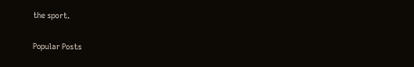the sport.

Popular Posts